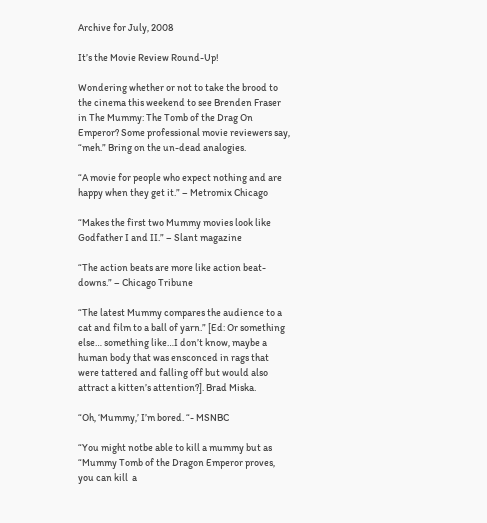Archive for July, 2008

It’s the Movie Review Round-Up!

Wondering whether or not to take the brood to the cinema this weekend to see Brenden Fraser in The Mummy: The Tomb of the Drag On Emperor? Some professional movie reviewers say, “meh.” Bring on the un-dead analogies.

“A movie for people who expect nothing and are happy when they get it.” – Metromix Chicago

“Makes the first two Mummy movies look like Godfather I and II.” – Slant magazine

“The action beats are more like action beat-downs.” – Chicago Tribune

“The latest Mummy compares the audience to a cat and film to a ball of yarn.” [Ed: Or something else… something like…I don’t know, maybe a human body that was ensconced in rags that were tattered and falling off but would also attract a kitten’s attention?]. Brad Miska.

“Oh, ‘Mummy,’ I’m bored. “- MSNBC

“You might notbe able to kill a mummy but as “Mummy Tomb of the Dragon Emperor proves, you can kill  a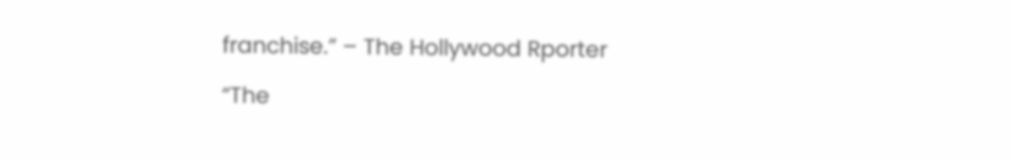franchise.” – The Hollywood Rporter

“The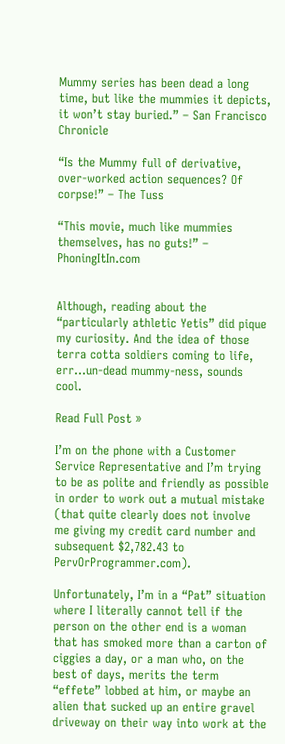Mummy series has been dead a long time, but like the mummies it depicts, it won’t stay buried.” – San Francisco Chronicle

“Is the Mummy full of derivative, over-worked action sequences? Of corpse!” – The Tuss

“This movie, much like mummies themselves, has no guts!” – PhoningItIn.com


Although, reading about the “particularly athletic Yetis” did pique my curiosity. And the idea of those terra cotta soldiers coming to life, err…un-dead mummy-ness, sounds cool.

Read Full Post »

I’m on the phone with a Customer Service Representative and I’m trying to be as polite and friendly as possible in order to work out a mutual mistake (that quite clearly does not involve me giving my credit card number and subsequent $2,782.43 to PervOrProgrammer.com).

Unfortunately, I’m in a “Pat” situation where I literally cannot tell if the person on the other end is a woman that has smoked more than a carton of ciggies a day, or a man who, on the best of days, merits the term “effete” lobbed at him, or maybe an alien that sucked up an entire gravel driveway on their way into work at the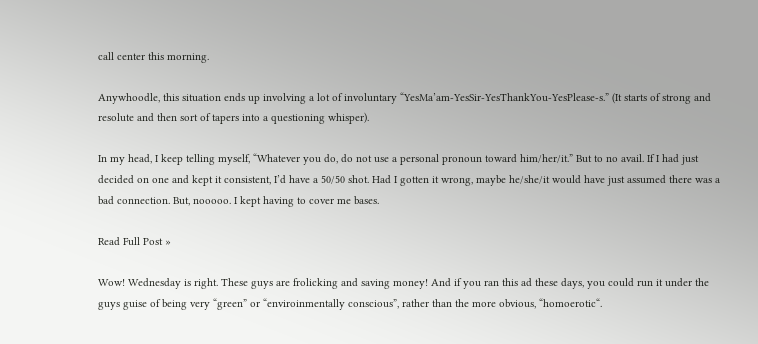call center this morning.

Anywhoodle, this situation ends up involving a lot of involuntary “YesMa’am-YesSir-YesThankYou-YesPlease-s.” (It starts of strong and resolute and then sort of tapers into a questioning whisper).

In my head, I keep telling myself, “Whatever you do, do not use a personal pronoun toward him/her/it.” But to no avail. If I had just decided on one and kept it consistent, I’d have a 50/50 shot. Had I gotten it wrong, maybe he/she/it would have just assumed there was a bad connection. But, nooooo. I kept having to cover me bases.

Read Full Post »

Wow! Wednesday is right. These guys are frolicking and saving money! And if you ran this ad these days, you could run it under the guys guise of being very “green” or “enviroinmentally conscious”, rather than the more obvious, “homoerotic“.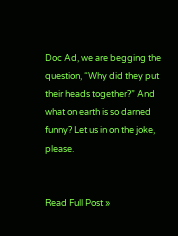Doc Ad, we are begging the question, “Why did they put their heads together?” And what on earth is so darned funny? Let us in on the joke, please.


Read Full Post »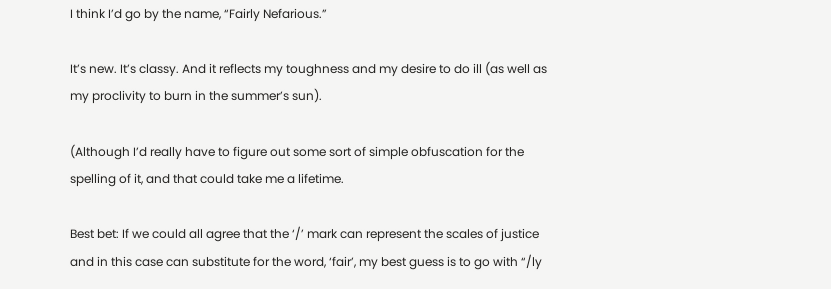I think I’d go by the name, “Fairly Nefarious.”

It’s new. It’s classy. And it reflects my toughness and my desire to do ill (as well as my proclivity to burn in the summer’s sun).

(Although I’d really have to figure out some sort of simple obfuscation for the spelling of it, and that could take me a lifetime.

Best bet: If we could all agree that the ‘/’ mark can represent the scales of justice and in this case can substitute for the word, ‘fair’, my best guess is to go with “/ly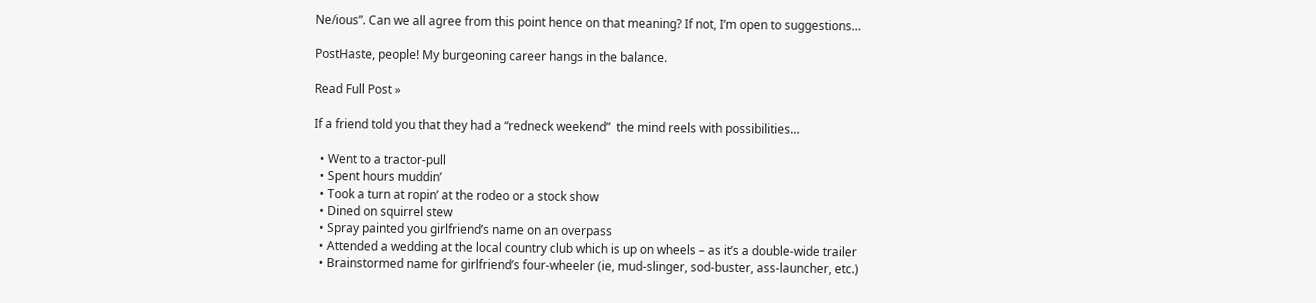Ne/ious”. Can we all agree from this point hence on that meaning? If not, I’m open to suggestions…

PostHaste, people! My burgeoning career hangs in the balance.

Read Full Post »

If a friend told you that they had a “redneck weekend”  the mind reels with possibilities…

  • Went to a tractor-pull
  • Spent hours muddin’
  • Took a turn at ropin’ at the rodeo or a stock show
  • Dined on squirrel stew
  • Spray painted you girlfriend’s name on an overpass
  • Attended a wedding at the local country club which is up on wheels – as it’s a double-wide trailer
  • Brainstormed name for girlfriend’s four-wheeler (ie, mud-slinger, sod-buster, ass-launcher, etc.)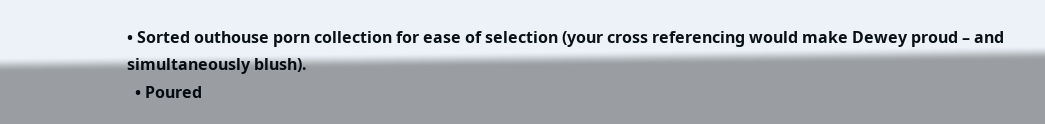• Sorted outhouse porn collection for ease of selection (your cross referencing would make Dewey proud – and simultaneously blush).
  • Poured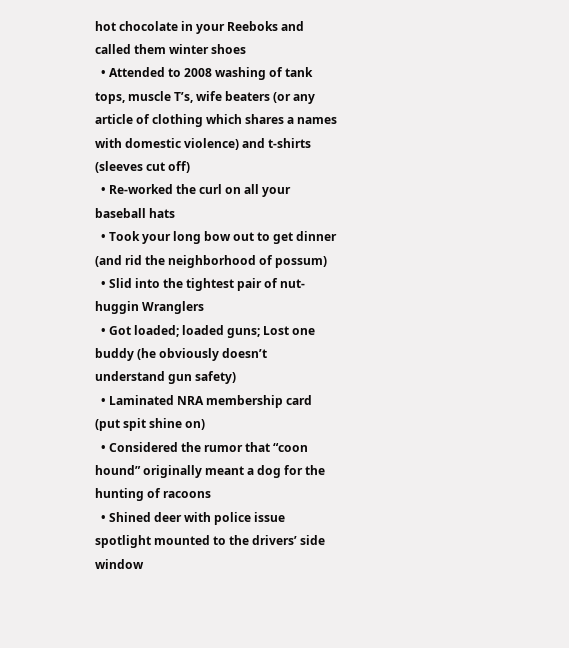hot chocolate in your Reeboks and called them winter shoes
  • Attended to 2008 washing of tank tops, muscle T’s, wife beaters (or any article of clothing which shares a names with domestic violence) and t-shirts (sleeves cut off)
  • Re-worked the curl on all your baseball hats
  • Took your long bow out to get dinner (and rid the neighborhood of possum)
  • Slid into the tightest pair of nut-huggin Wranglers
  • Got loaded; loaded guns; Lost one buddy (he obviously doesn’t understand gun safety)
  • Laminated NRA membership card (put spit shine on)
  • Considered the rumor that “coon hound” originally meant a dog for the hunting of racoons
  • Shined deer with police issue spotlight mounted to the drivers’ side window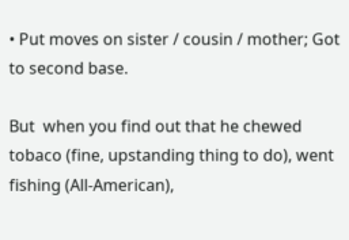• Put moves on sister / cousin / mother; Got to second base.

But  when you find out that he chewed tobaco (fine, upstanding thing to do), went fishing (All-American),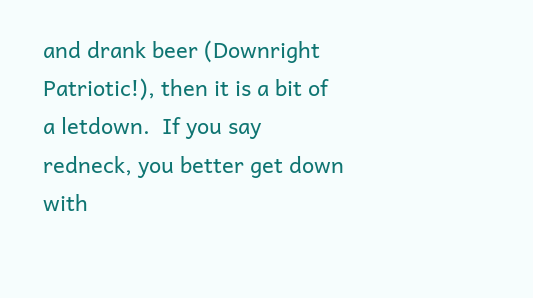and drank beer (Downright Patriotic!), then it is a bit of a letdown.  If you say redneck, you better get down with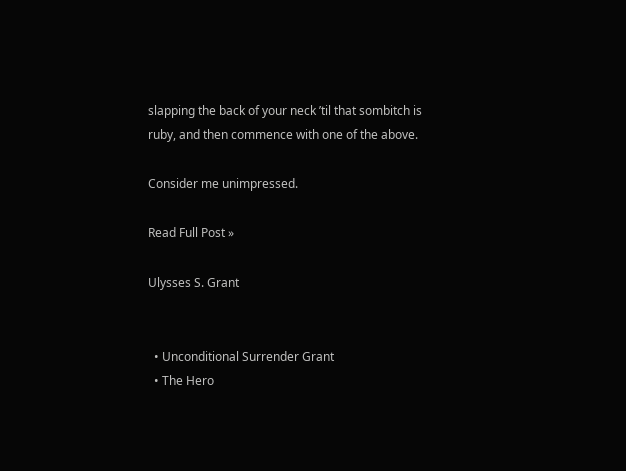slapping the back of your neck ’til that sombitch is ruby, and then commence with one of the above.

Consider me unimpressed.

Read Full Post »

Ulysses S. Grant


  • Unconditional Surrender Grant
  • The Hero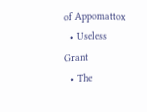of Appomattox
  • Useless Grant
  • The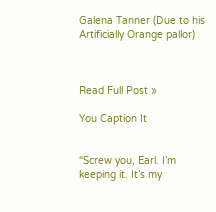Galena Tanner (Due to his Artificially Orange pallor)



Read Full Post »

You Caption It


“Screw you, Earl. I’m keeping it. It’s my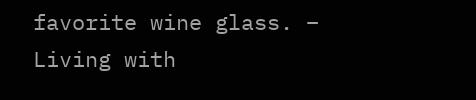favorite wine glass. – Living with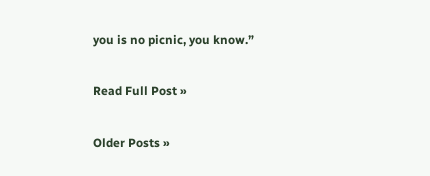you is no picnic, you know.”

Read Full Post »

Older Posts »